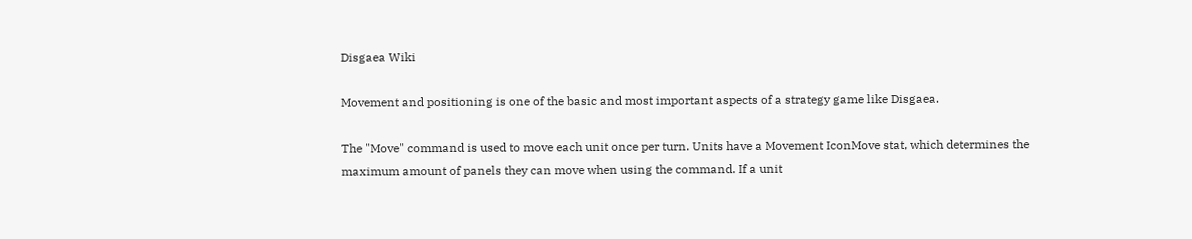Disgaea Wiki

Movement and positioning is one of the basic and most important aspects of a strategy game like Disgaea.

The "Move" command is used to move each unit once per turn. Units have a Movement IconMove stat, which determines the maximum amount of panels they can move when using the command. If a unit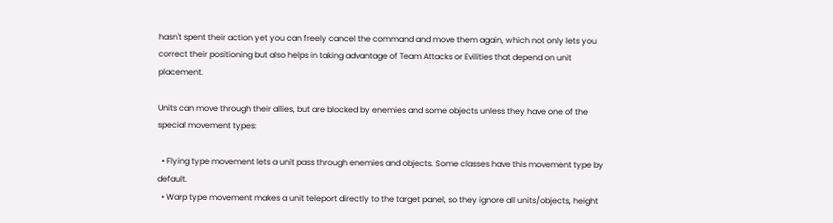hasn't spent their action yet you can freely cancel the command and move them again, which not only lets you correct their positioning but also helps in taking advantage of Team Attacks or Evilities that depend on unit placement.

Units can move through their allies, but are blocked by enemies and some objects unless they have one of the special movement types:

  • Flying type movement lets a unit pass through enemies and objects. Some classes have this movement type by default.
  • Warp type movement makes a unit teleport directly to the target panel, so they ignore all units/objects, height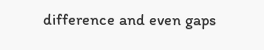difference and even gaps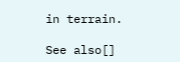in terrain.

See also[]